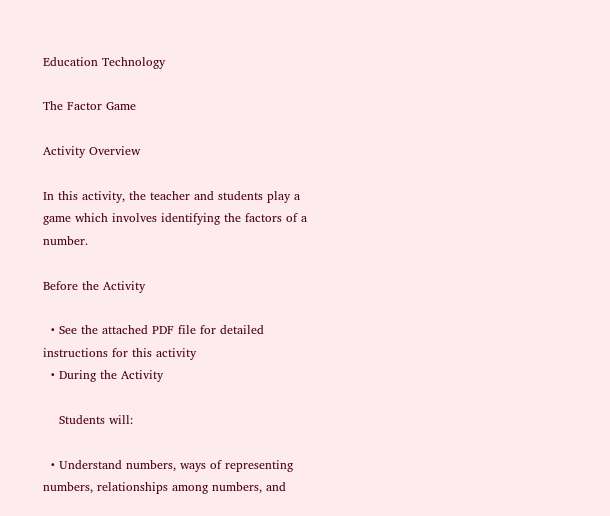Education Technology

The Factor Game

Activity Overview

In this activity, the teacher and students play a game which involves identifying the factors of a number.

Before the Activity

  • See the attached PDF file for detailed instructions for this activity
  • During the Activity

    Students will:

  • Understand numbers, ways of representing numbers, relationships among numbers, and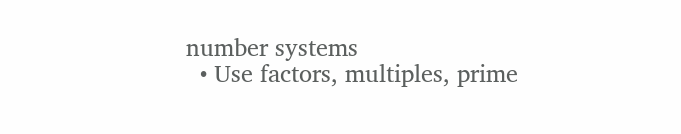number systems
  • Use factors, multiples, prime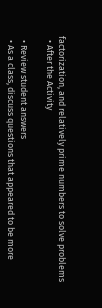factorization, and relatively prime numbers to solve problems
  • After the Activity

  • Review student answers
  • As a class, discuss questions that appeared to be more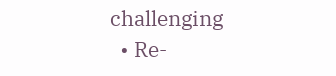challenging
  • Re-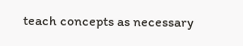teach concepts as necessary